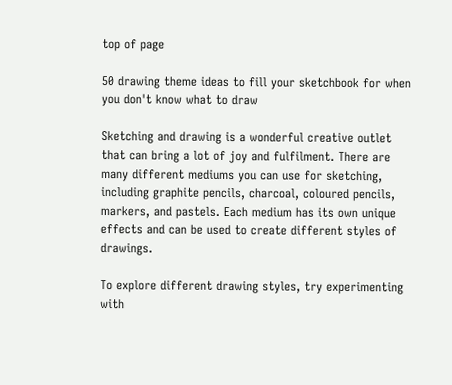top of page

50 drawing theme ideas to fill your sketchbook for when you don't know what to draw

Sketching and drawing is a wonderful creative outlet that can bring a lot of joy and fulfilment. There are many different mediums you can use for sketching, including graphite pencils, charcoal, coloured pencils, markers, and pastels. Each medium has its own unique effects and can be used to create different styles of drawings.

To explore different drawing styles, try experimenting with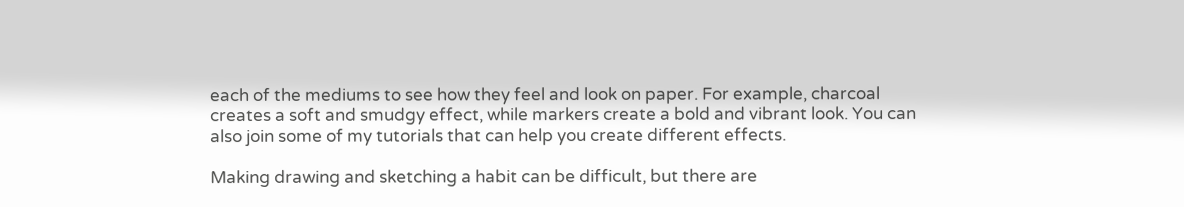each of the mediums to see how they feel and look on paper. For example, charcoal creates a soft and smudgy effect, while markers create a bold and vibrant look. You can also join some of my tutorials that can help you create different effects.

Making drawing and sketching a habit can be difficult, but there are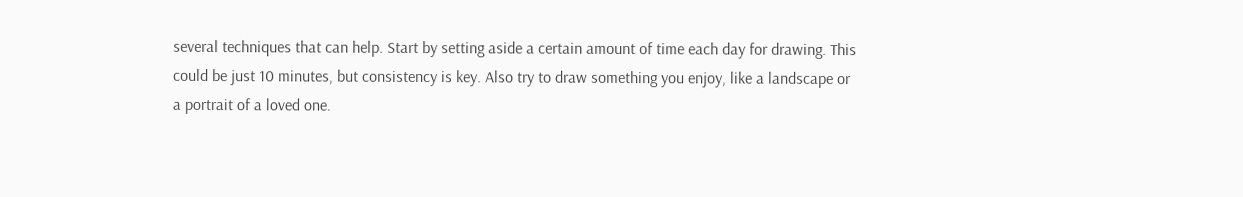several techniques that can help. Start by setting aside a certain amount of time each day for drawing. This could be just 10 minutes, but consistency is key. Also try to draw something you enjoy, like a landscape or a portrait of a loved one.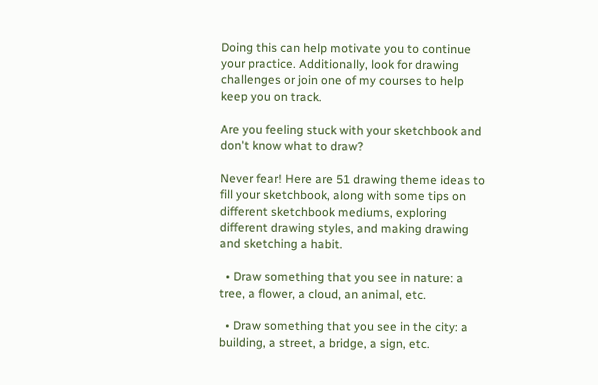Doing this can help motivate you to continue your practice. Additionally, look for drawing challenges or join one of my courses to help keep you on track.

Are you feeling stuck with your sketchbook and don't know what to draw?

Never fear! Here are 51 drawing theme ideas to fill your sketchbook, along with some tips on different sketchbook mediums, exploring different drawing styles, and making drawing and sketching a habit.

  • Draw something that you see in nature: a tree, a flower, a cloud, an animal, etc.

  • Draw something that you see in the city: a building, a street, a bridge, a sign, etc.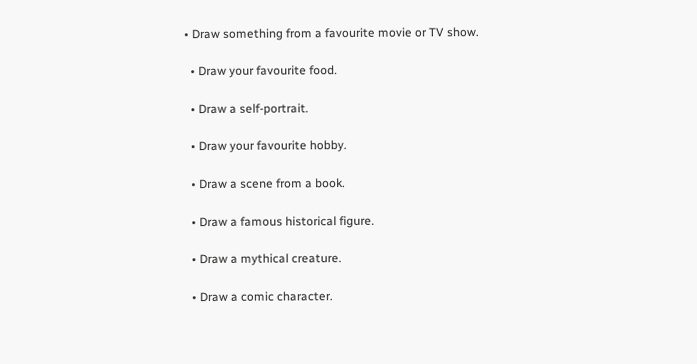• Draw something from a favourite movie or TV show.

  • Draw your favourite food.

  • Draw a self-portrait.

  • Draw your favourite hobby.

  • Draw a scene from a book.

  • Draw a famous historical figure.

  • Draw a mythical creature.

  • Draw a comic character.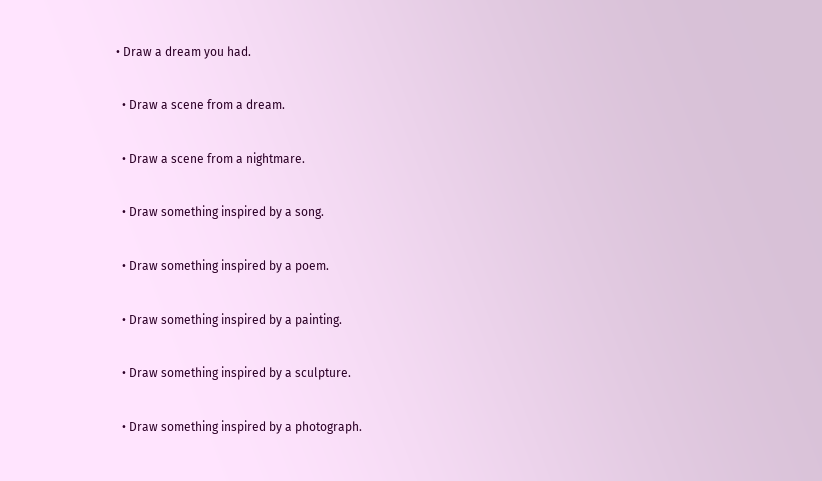• Draw a dream you had.

  • Draw a scene from a dream.

  • Draw a scene from a nightmare.

  • Draw something inspired by a song.

  • Draw something inspired by a poem.

  • Draw something inspired by a painting.

  • Draw something inspired by a sculpture.

  • Draw something inspired by a photograph.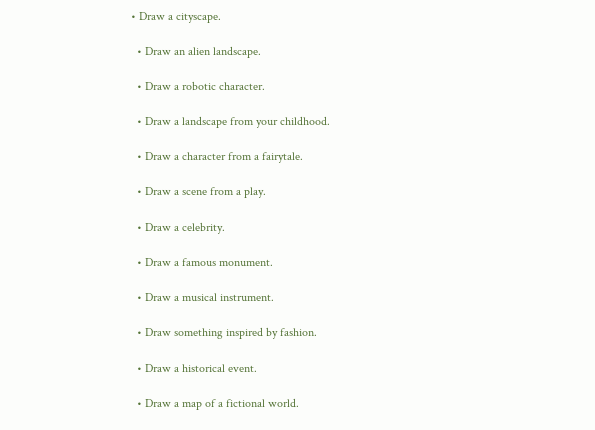• Draw a cityscape.

  • Draw an alien landscape.

  • Draw a robotic character.

  • Draw a landscape from your childhood.

  • Draw a character from a fairytale.

  • Draw a scene from a play.

  • Draw a celebrity.

  • Draw a famous monument.

  • Draw a musical instrument.

  • Draw something inspired by fashion.

  • Draw a historical event.

  • Draw a map of a fictional world.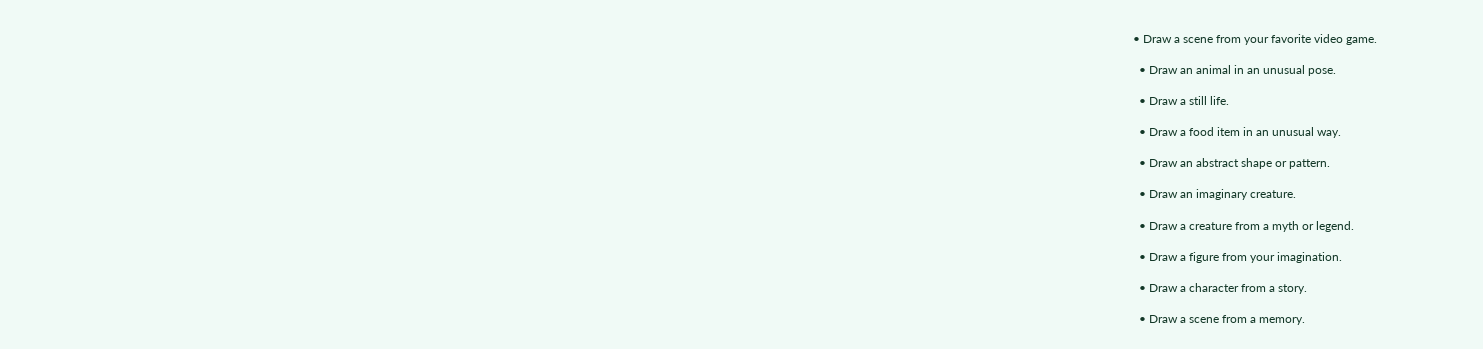• Draw a scene from your favorite video game.

  • Draw an animal in an unusual pose.

  • Draw a still life.

  • Draw a food item in an unusual way.

  • Draw an abstract shape or pattern.

  • Draw an imaginary creature.

  • Draw a creature from a myth or legend.

  • Draw a figure from your imagination.

  • Draw a character from a story.

  • Draw a scene from a memory.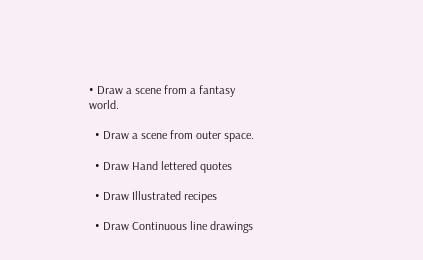• Draw a scene from a fantasy world.

  • Draw a scene from outer space.

  • Draw Hand lettered quotes

  • Draw Illustrated recipes

  • Draw Continuous line drawings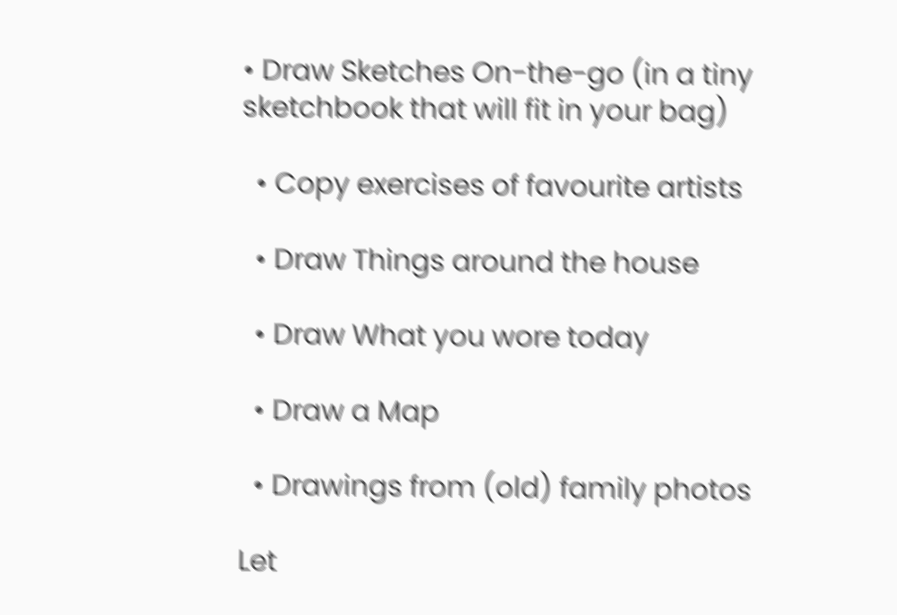• Draw Sketches On-the-go (in a tiny sketchbook that will fit in your bag)

  • Copy exercises of favourite artists

  • Draw Things around the house

  • Draw What you wore today

  • Draw a Map

  • Drawings from (old) family photos

Let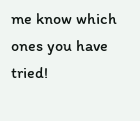me know which ones you have tried!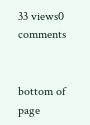33 views0 comments


bottom of page